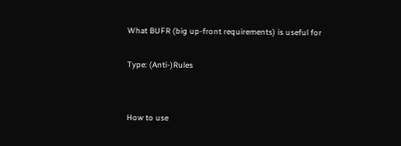What BUFR (big up-front requirements) is useful for

Type: (Anti-)Rules


How to use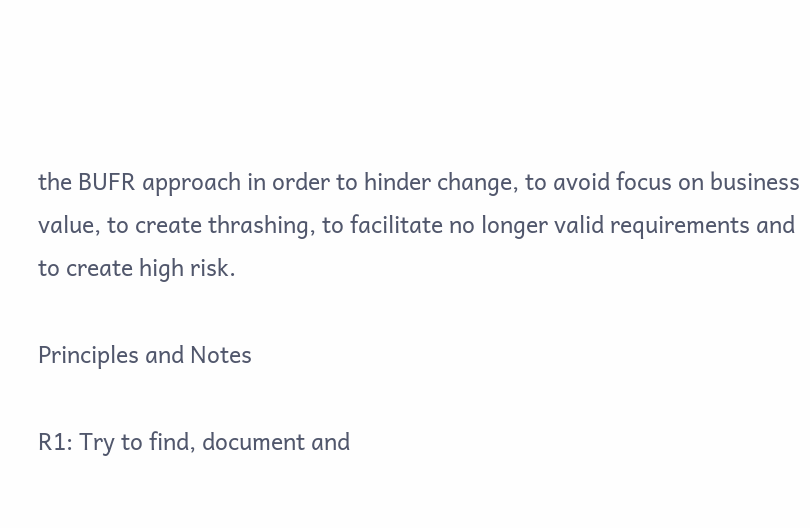the BUFR approach in order to hinder change, to avoid focus on business value, to create thrashing, to facilitate no longer valid requirements and to create high risk.

Principles and Notes

R1: Try to find, document and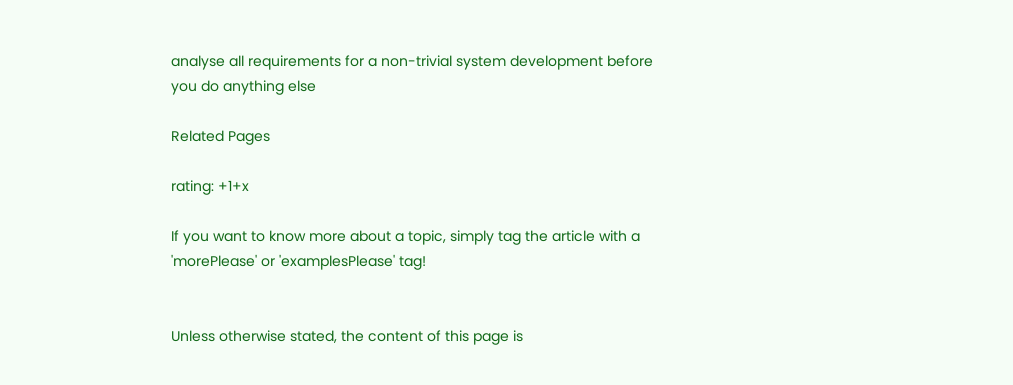analyse all requirements for a non-trivial system development before you do anything else

Related Pages

rating: +1+x

If you want to know more about a topic, simply tag the article with a 'morePlease' or 'examplesPlease' tag!


Unless otherwise stated, the content of this page is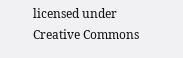licensed under Creative Commons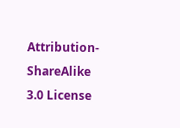Attribution-ShareAlike 3.0 License